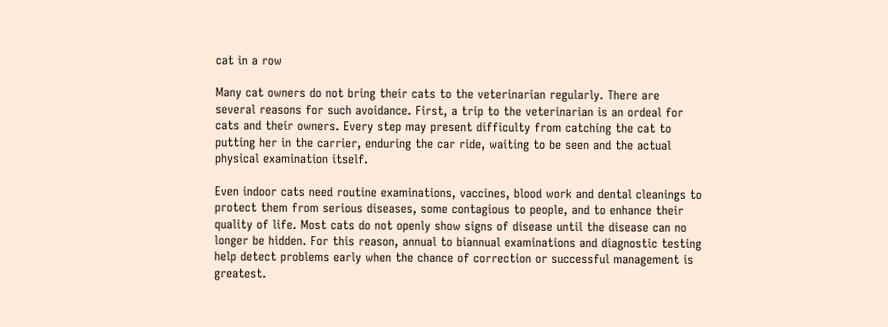cat in a row

Many cat owners do not bring their cats to the veterinarian regularly. There are several reasons for such avoidance. First, a trip to the veterinarian is an ordeal for cats and their owners. Every step may present difficulty from catching the cat to putting her in the carrier, enduring the car ride, waiting to be seen and the actual physical examination itself.

Even indoor cats need routine examinations, vaccines, blood work and dental cleanings to protect them from serious diseases, some contagious to people, and to enhance their quality of life. Most cats do not openly show signs of disease until the disease can no longer be hidden. For this reason, annual to biannual examinations and diagnostic testing help detect problems early when the chance of correction or successful management is greatest.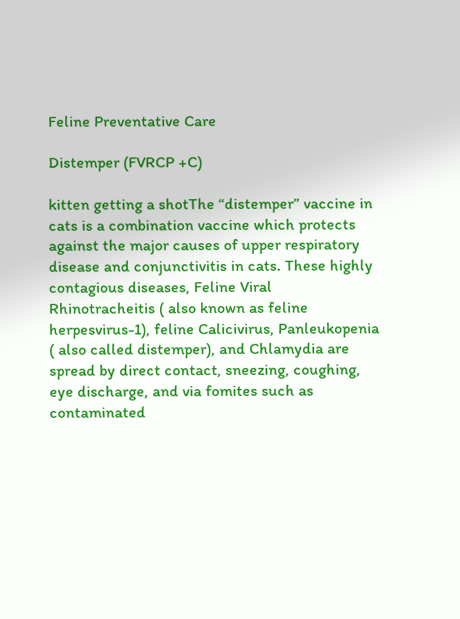Feline Preventative Care

Distemper (FVRCP +C)

kitten getting a shotThe “distemper” vaccine in cats is a combination vaccine which protects against the major causes of upper respiratory disease and conjunctivitis in cats. These highly contagious diseases, Feline Viral Rhinotracheitis ( also known as feline herpesvirus-1), feline Calicivirus, Panleukopenia ( also called distemper), and Chlamydia are spread by direct contact, sneezing, coughing, eye discharge, and via fomites such as contaminated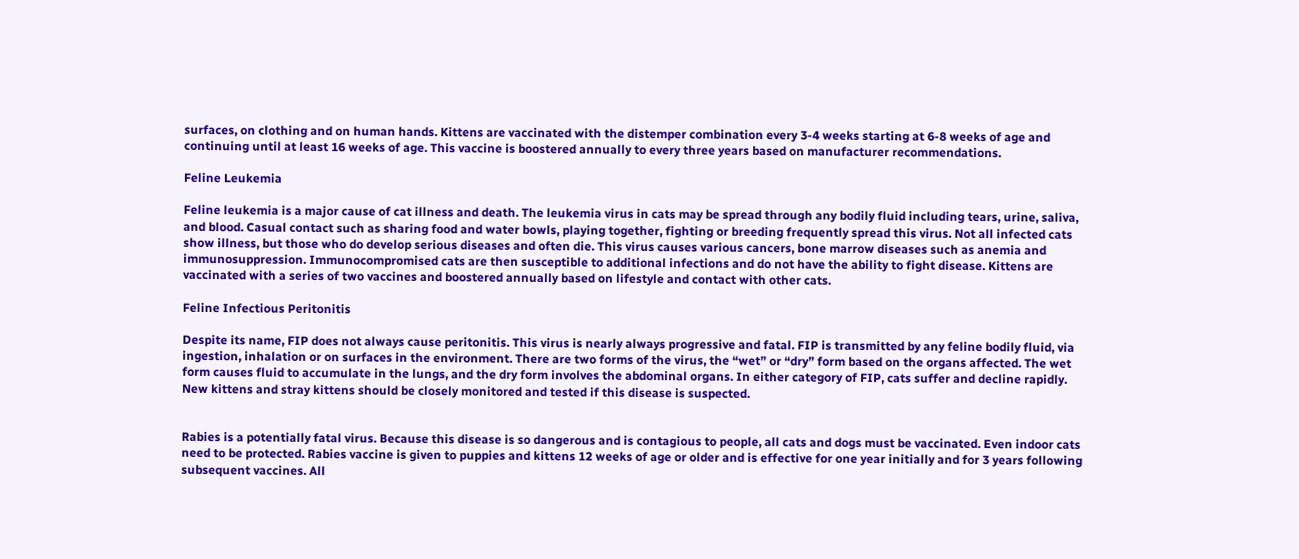surfaces, on clothing and on human hands. Kittens are vaccinated with the distemper combination every 3-4 weeks starting at 6-8 weeks of age and continuing until at least 16 weeks of age. This vaccine is boostered annually to every three years based on manufacturer recommendations.

Feline Leukemia

Feline leukemia is a major cause of cat illness and death. The leukemia virus in cats may be spread through any bodily fluid including tears, urine, saliva, and blood. Casual contact such as sharing food and water bowls, playing together, fighting or breeding frequently spread this virus. Not all infected cats show illness, but those who do develop serious diseases and often die. This virus causes various cancers, bone marrow diseases such as anemia and immunosuppression. Immunocompromised cats are then susceptible to additional infections and do not have the ability to fight disease. Kittens are vaccinated with a series of two vaccines and boostered annually based on lifestyle and contact with other cats.

Feline Infectious Peritonitis

Despite its name, FIP does not always cause peritonitis. This virus is nearly always progressive and fatal. FIP is transmitted by any feline bodily fluid, via ingestion, inhalation or on surfaces in the environment. There are two forms of the virus, the “wet” or “dry” form based on the organs affected. The wet form causes fluid to accumulate in the lungs, and the dry form involves the abdominal organs. In either category of FIP, cats suffer and decline rapidly. New kittens and stray kittens should be closely monitored and tested if this disease is suspected.


Rabies is a potentially fatal virus. Because this disease is so dangerous and is contagious to people, all cats and dogs must be vaccinated. Even indoor cats need to be protected. Rabies vaccine is given to puppies and kittens 12 weeks of age or older and is effective for one year initially and for 3 years following subsequent vaccines. All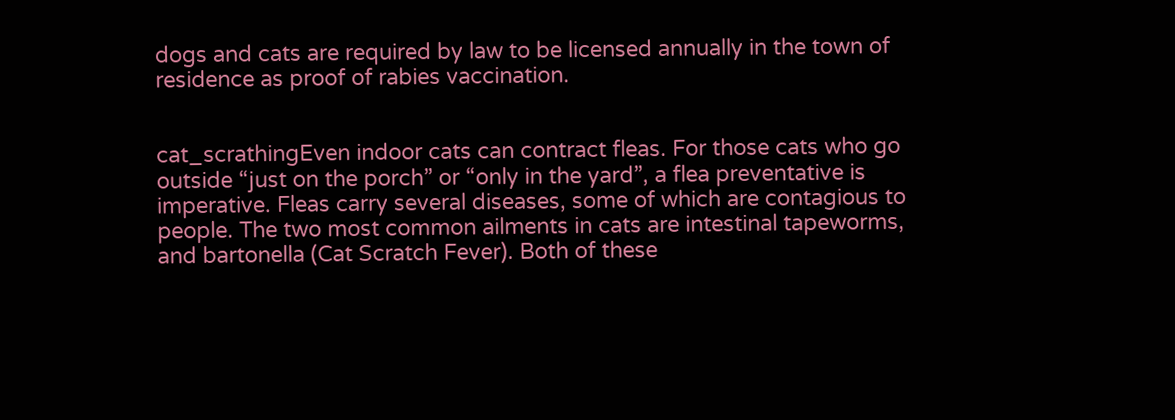dogs and cats are required by law to be licensed annually in the town of residence as proof of rabies vaccination.


cat_scrathingEven indoor cats can contract fleas. For those cats who go outside “just on the porch” or “only in the yard”, a flea preventative is imperative. Fleas carry several diseases, some of which are contagious to people. The two most common ailments in cats are intestinal tapeworms, and bartonella (Cat Scratch Fever). Both of these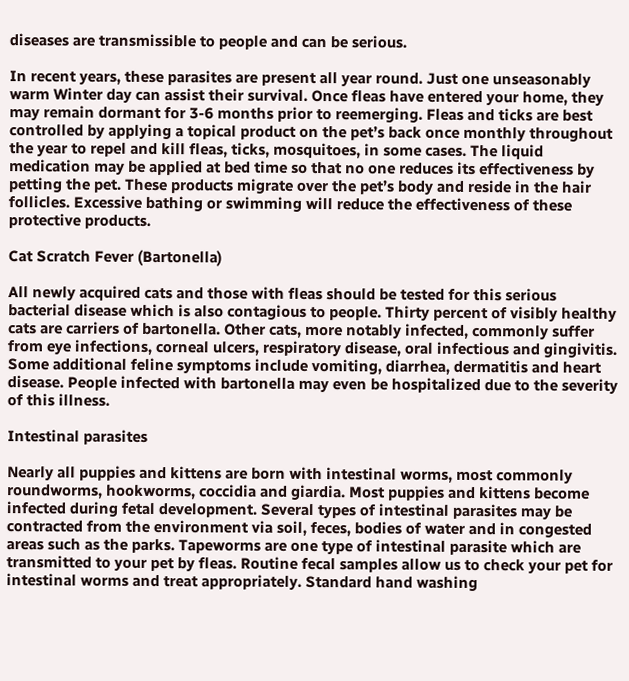diseases are transmissible to people and can be serious.

In recent years, these parasites are present all year round. Just one unseasonably warm Winter day can assist their survival. Once fleas have entered your home, they may remain dormant for 3-6 months prior to reemerging. Fleas and ticks are best controlled by applying a topical product on the pet’s back once monthly throughout the year to repel and kill fleas, ticks, mosquitoes, in some cases. The liquid medication may be applied at bed time so that no one reduces its effectiveness by petting the pet. These products migrate over the pet’s body and reside in the hair follicles. Excessive bathing or swimming will reduce the effectiveness of these protective products.

Cat Scratch Fever (Bartonella)

All newly acquired cats and those with fleas should be tested for this serious bacterial disease which is also contagious to people. Thirty percent of visibly healthy cats are carriers of bartonella. Other cats, more notably infected, commonly suffer from eye infections, corneal ulcers, respiratory disease, oral infectious and gingivitis. Some additional feline symptoms include vomiting, diarrhea, dermatitis and heart disease. People infected with bartonella may even be hospitalized due to the severity of this illness.

Intestinal parasites

Nearly all puppies and kittens are born with intestinal worms, most commonly roundworms, hookworms, coccidia and giardia. Most puppies and kittens become infected during fetal development. Several types of intestinal parasites may be contracted from the environment via soil, feces, bodies of water and in congested areas such as the parks. Tapeworms are one type of intestinal parasite which are transmitted to your pet by fleas. Routine fecal samples allow us to check your pet for intestinal worms and treat appropriately. Standard hand washing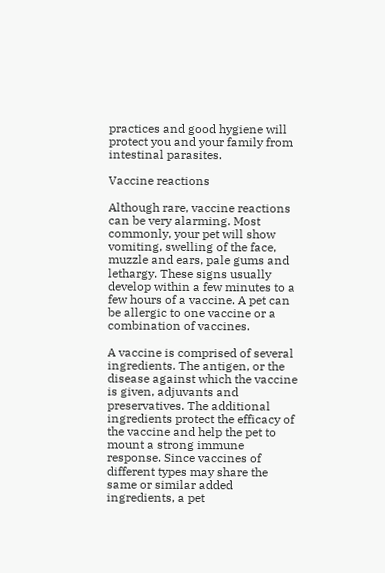practices and good hygiene will protect you and your family from intestinal parasites.

Vaccine reactions

Although rare, vaccine reactions can be very alarming. Most commonly, your pet will show vomiting, swelling of the face, muzzle and ears, pale gums and lethargy. These signs usually develop within a few minutes to a few hours of a vaccine. A pet can be allergic to one vaccine or a combination of vaccines.

A vaccine is comprised of several ingredients. The antigen, or the disease against which the vaccine is given, adjuvants and preservatives. The additional ingredients protect the efficacy of the vaccine and help the pet to mount a strong immune response. Since vaccines of different types may share the same or similar added ingredients, a pet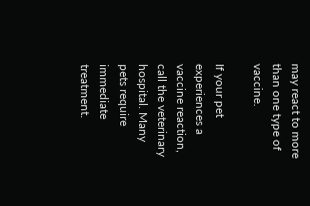may react to more than one type of vaccine.

If your pet experiences a vaccine reaction, call the veterinary hospital. Many pets require immediate treatment.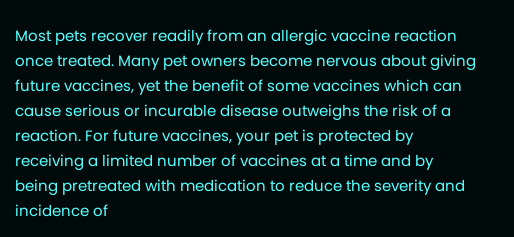Most pets recover readily from an allergic vaccine reaction once treated. Many pet owners become nervous about giving future vaccines, yet the benefit of some vaccines which can cause serious or incurable disease outweighs the risk of a reaction. For future vaccines, your pet is protected by receiving a limited number of vaccines at a time and by being pretreated with medication to reduce the severity and incidence of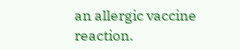an allergic vaccine reaction.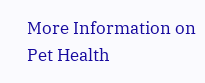More Information on Pet Health